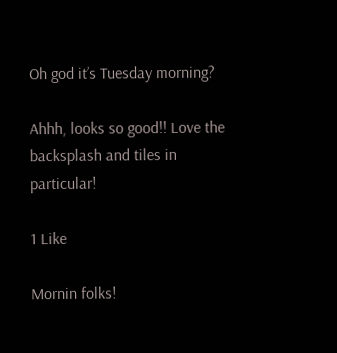Oh god it’s Tuesday morning?

Ahhh, looks so good!! Love the backsplash and tiles in particular!

1 Like

Mornin folks!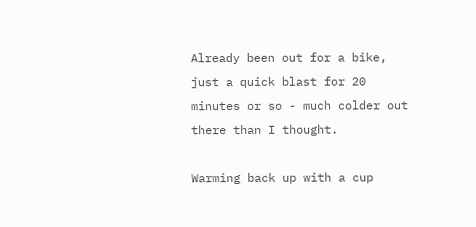Already been out for a bike, just a quick blast for 20 minutes or so - much colder out there than I thought.

Warming back up with a cup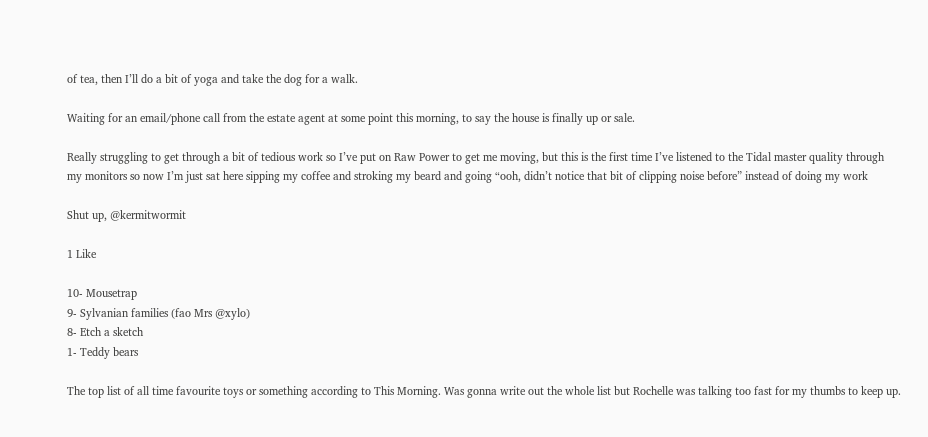of tea, then I’ll do a bit of yoga and take the dog for a walk.

Waiting for an email/phone call from the estate agent at some point this morning, to say the house is finally up or sale.

Really struggling to get through a bit of tedious work so I’ve put on Raw Power to get me moving, but this is the first time I’ve listened to the Tidal master quality through my monitors so now I’m just sat here sipping my coffee and stroking my beard and going “ooh, didn’t notice that bit of clipping noise before” instead of doing my work

Shut up, @kermitwormit

1 Like

10- Mousetrap
9- Sylvanian families (fao Mrs @xylo)
8- Etch a sketch
1- Teddy bears

The top list of all time favourite toys or something according to This Morning. Was gonna write out the whole list but Rochelle was talking too fast for my thumbs to keep up.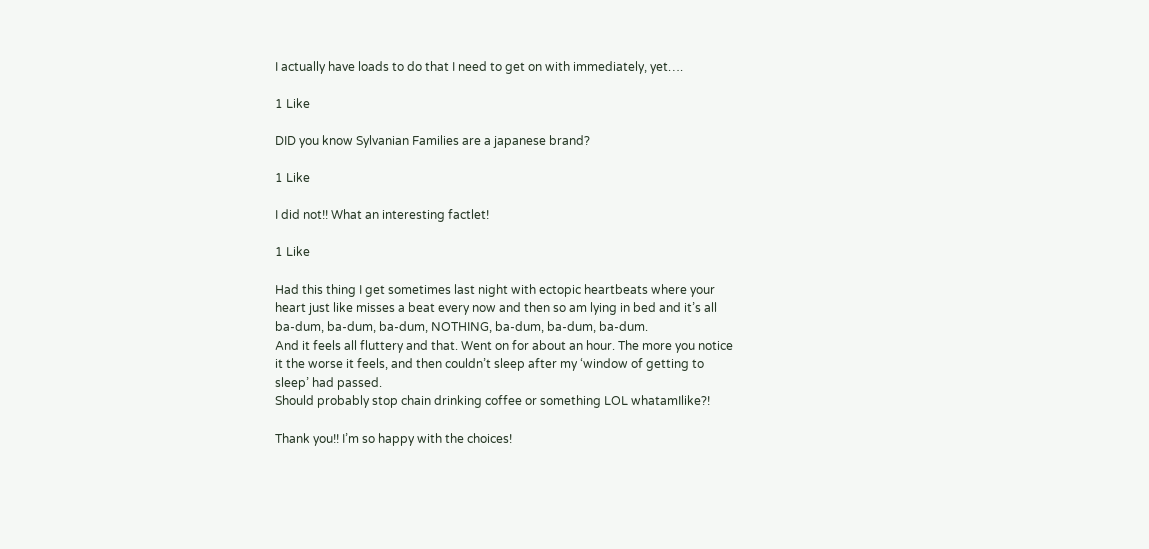I actually have loads to do that I need to get on with immediately, yet….

1 Like

DID you know Sylvanian Families are a japanese brand?

1 Like

I did not!! What an interesting factlet!

1 Like

Had this thing I get sometimes last night with ectopic heartbeats where your heart just like misses a beat every now and then so am lying in bed and it’s all ba-dum, ba-dum, ba-dum, NOTHING, ba-dum, ba-dum, ba-dum.
And it feels all fluttery and that. Went on for about an hour. The more you notice it the worse it feels, and then couldn’t sleep after my ‘window of getting to sleep’ had passed.
Should probably stop chain drinking coffee or something LOL whatamIlike?!

Thank you!! I’m so happy with the choices!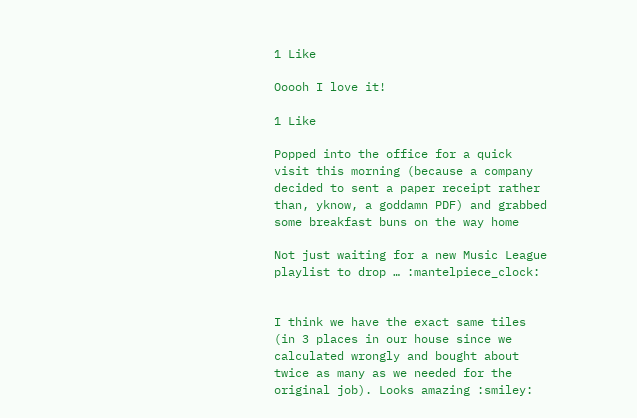1 Like

Ooooh I love it!

1 Like

Popped into the office for a quick visit this morning (because a company decided to sent a paper receipt rather than, yknow, a goddamn PDF) and grabbed some breakfast buns on the way home

Not just waiting for a new Music League playlist to drop … :mantelpiece_clock:


I think we have the exact same tiles (in 3 places in our house since we calculated wrongly and bought about twice as many as we needed for the original job). Looks amazing :smiley: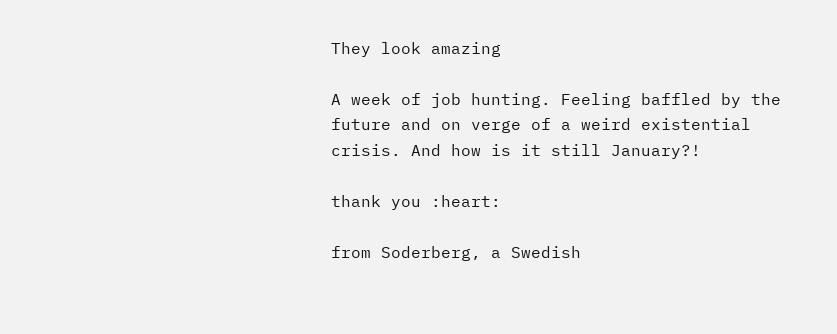They look amazing

A week of job hunting. Feeling baffled by the future and on verge of a weird existential crisis. And how is it still January?!

thank you :heart:

from Soderberg, a Swedish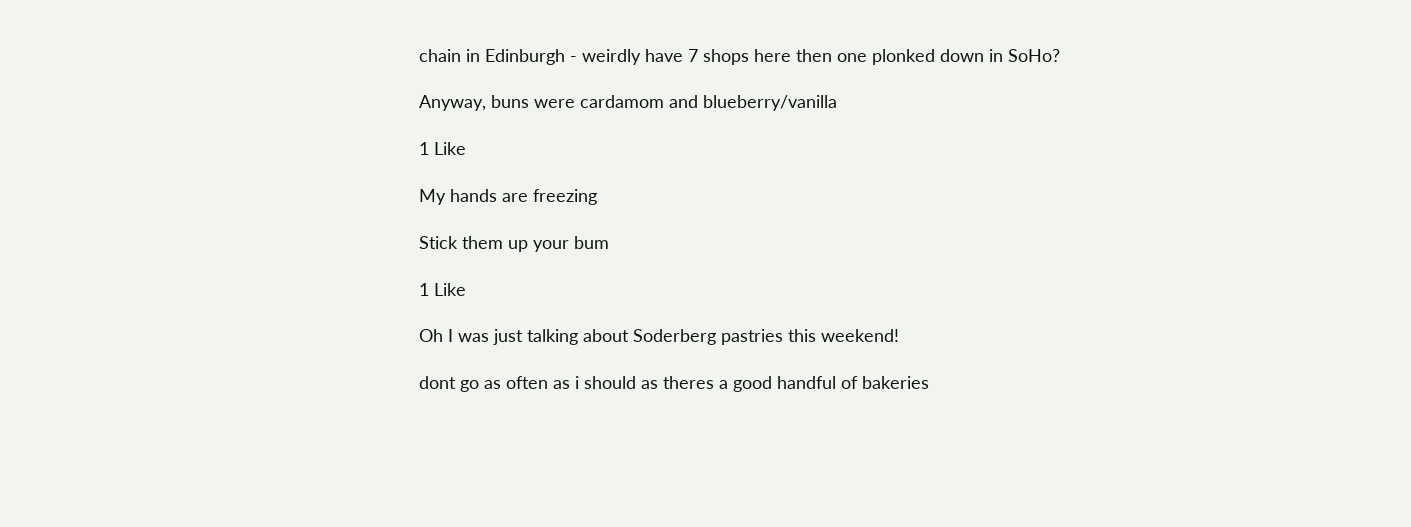chain in Edinburgh - weirdly have 7 shops here then one plonked down in SoHo?

Anyway, buns were cardamom and blueberry/vanilla

1 Like

My hands are freezing

Stick them up your bum

1 Like

Oh I was just talking about Soderberg pastries this weekend!

dont go as often as i should as theres a good handful of bakeries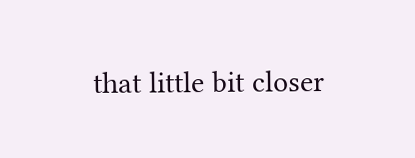that little bit closer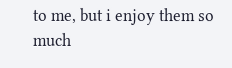to me, but i enjoy them so much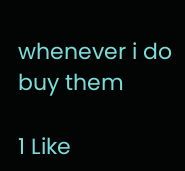whenever i do buy them

1 Like